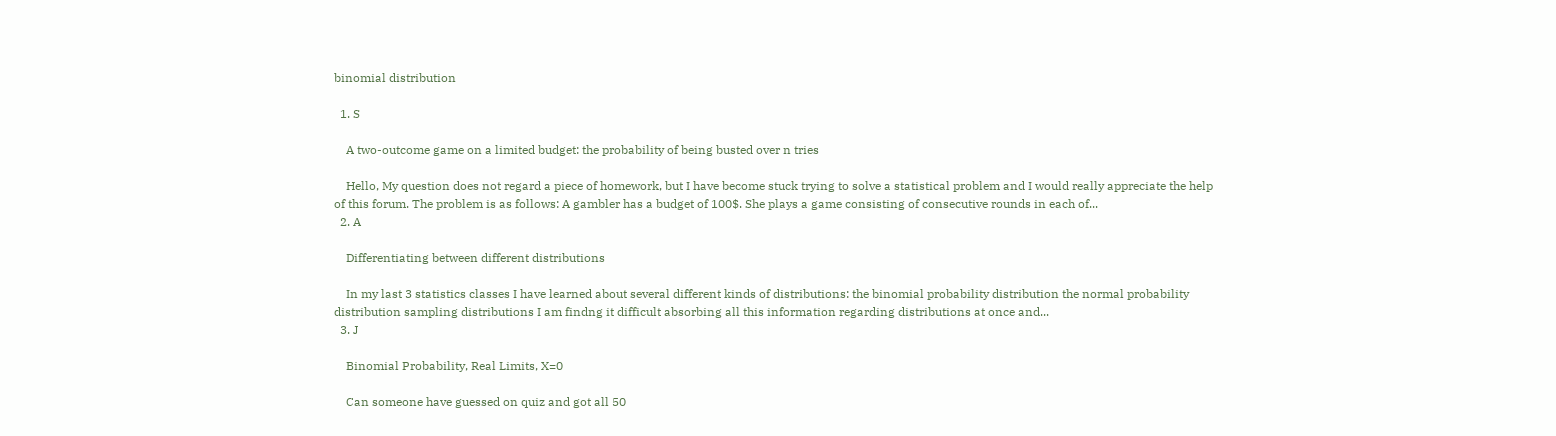binomial distribution

  1. S

    A two-outcome game on a limited budget: the probability of being busted over n tries

    Hello, My question does not regard a piece of homework, but I have become stuck trying to solve a statistical problem and I would really appreciate the help of this forum. The problem is as follows: A gambler has a budget of 100$. She plays a game consisting of consecutive rounds in each of...
  2. A

    Differentiating between different distributions

    In my last 3 statistics classes I have learned about several different kinds of distributions: the binomial probability distribution the normal probability distribution sampling distributions I am findng it difficult absorbing all this information regarding distributions at once and...
  3. J

    Binomial Probability, Real Limits, X=0

    Can someone have guessed on quiz and got all 50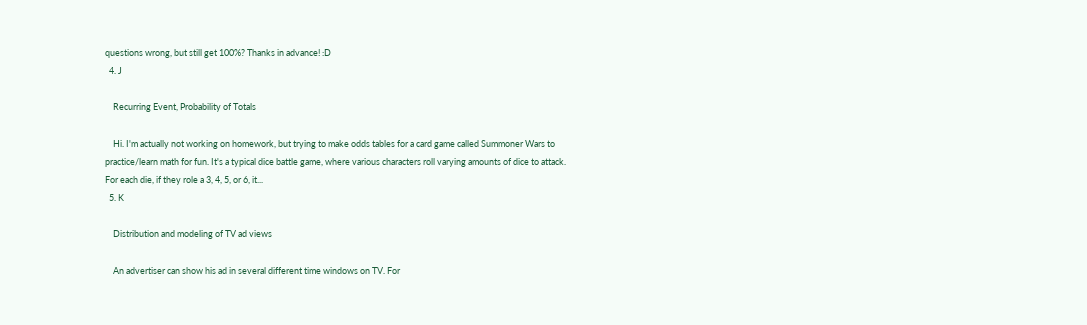questions wrong, but still get 100%? Thanks in advance! :D
  4. J

    Recurring Event, Probability of Totals

    Hi. I'm actually not working on homework, but trying to make odds tables for a card game called Summoner Wars to practice/learn math for fun. It's a typical dice battle game, where various characters roll varying amounts of dice to attack. For each die, if they role a 3, 4, 5, or 6, it...
  5. K

    Distribution and modeling of TV ad views

    An advertiser can show his ad in several different time windows on TV. For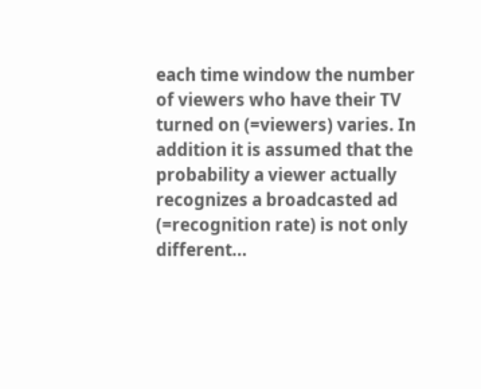each time window the number of viewers who have their TV turned on (=viewers) varies. In addition it is assumed that the probability a viewer actually recognizes a broadcasted ad (=recognition rate) is not only different...